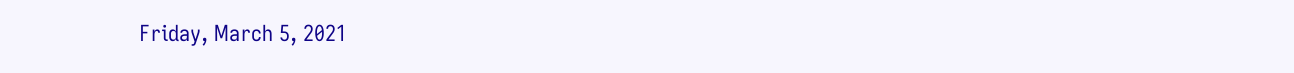Friday, March 5, 2021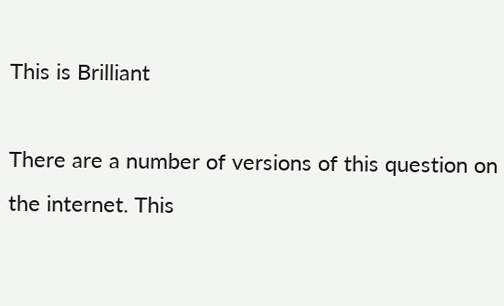This is Brilliant

There are a number of versions of this question on the internet. This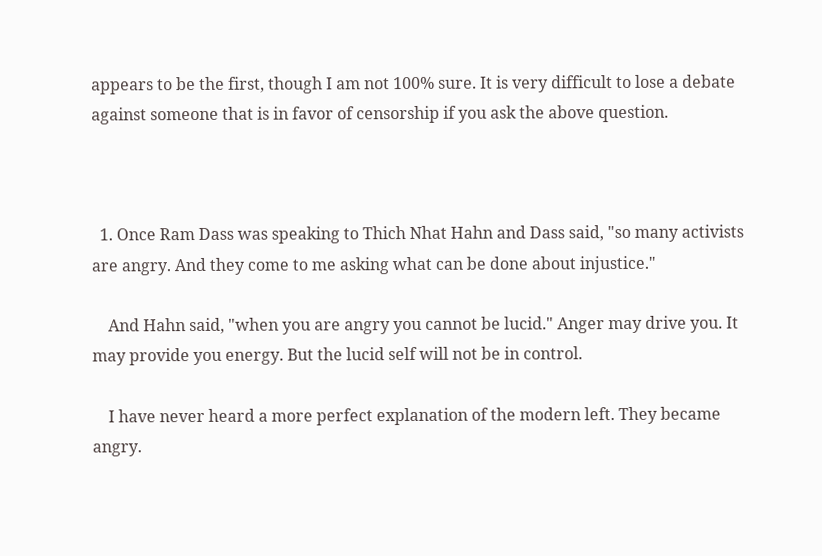appears to be the first, though I am not 100% sure. It is very difficult to lose a debate against someone that is in favor of censorship if you ask the above question.



  1. Once Ram Dass was speaking to Thich Nhat Hahn and Dass said, "so many activists are angry. And they come to me asking what can be done about injustice."

    And Hahn said, "when you are angry you cannot be lucid." Anger may drive you. It may provide you energy. But the lucid self will not be in control.

    I have never heard a more perfect explanation of the modern left. They became angry.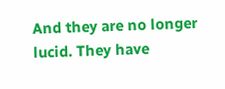And they are no longer lucid. They have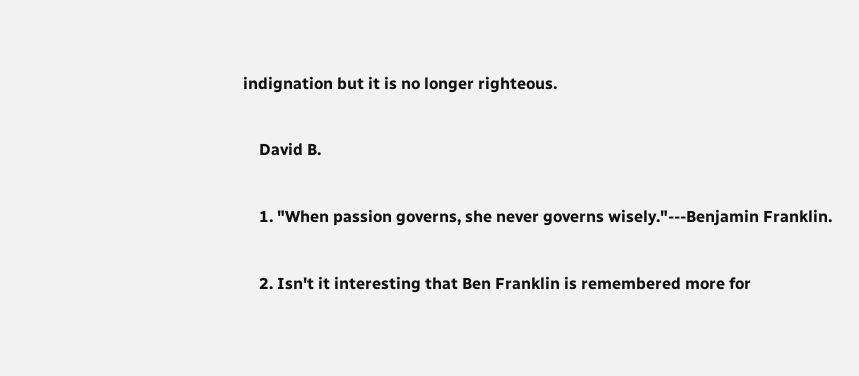indignation but it is no longer righteous.

    David B.

    1. "When passion governs, she never governs wisely."---Benjamin Franklin.

    2. Isn't it interesting that Ben Franklin is remembered more for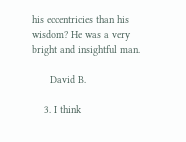his eccentricies than his wisdom? He was a very bright and insightful man.

      David B.

    3. I think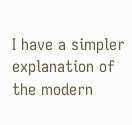I have a simpler explanation of the modern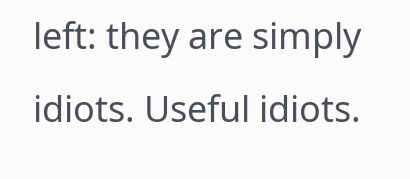left: they are simply idiots. Useful idiots.